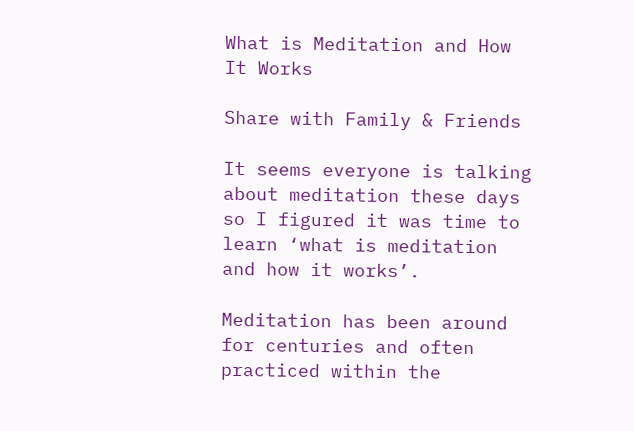What is Meditation and How It Works

Share with Family & Friends

It seems everyone is talking about meditation these days so I figured it was time to learn ‘what is meditation and how it works’.

Meditation has been around for centuries and often practiced within the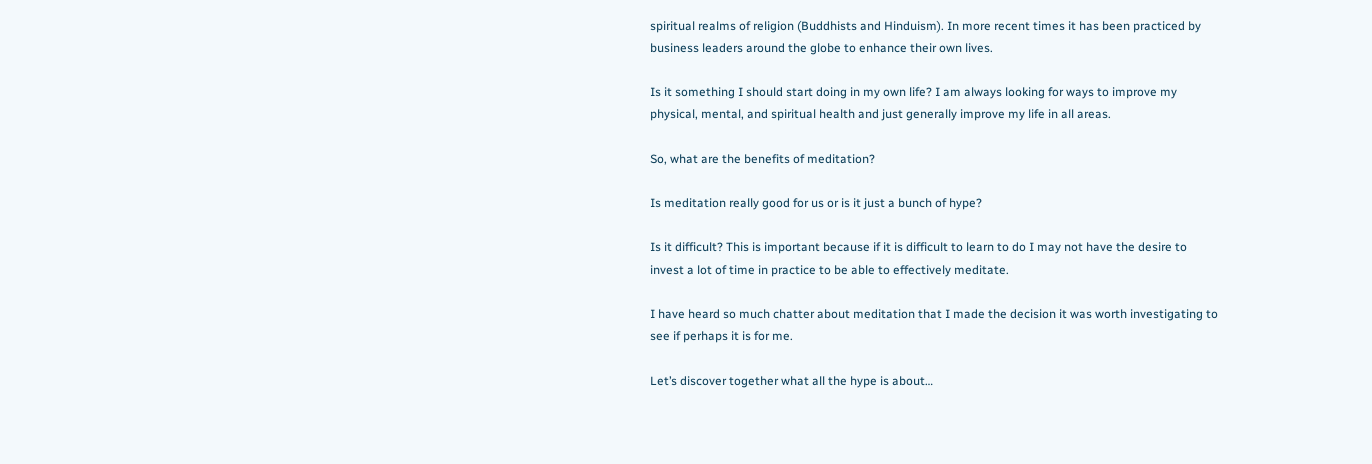spiritual realms of religion (Buddhists and Hinduism). In more recent times it has been practiced by business leaders around the globe to enhance their own lives.

Is it something I should start doing in my own life? I am always looking for ways to improve my physical, mental, and spiritual health and just generally improve my life in all areas.

So, what are the benefits of meditation?

Is meditation really good for us or is it just a bunch of hype?

Is it difficult? This is important because if it is difficult to learn to do I may not have the desire to invest a lot of time in practice to be able to effectively meditate.

I have heard so much chatter about meditation that I made the decision it was worth investigating to see if perhaps it is for me.

Let’s discover together what all the hype is about…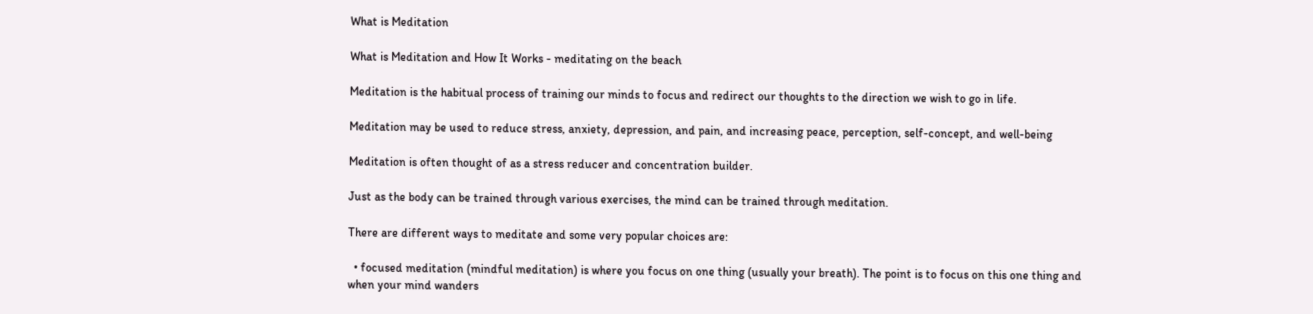What is Meditation

What is Meditation and How It Works - meditating on the beach

Meditation is the habitual process of training our minds to focus and redirect our thoughts to the direction we wish to go in life.

Meditation may be used to reduce stress, anxiety, depression, and pain, and increasing peace, perception, self-concept, and well-being

Meditation is often thought of as a stress reducer and concentration builder.

Just as the body can be trained through various exercises, the mind can be trained through meditation.

There are different ways to meditate and some very popular choices are:

  • focused meditation (mindful meditation) is where you focus on one thing (usually your breath). The point is to focus on this one thing and when your mind wanders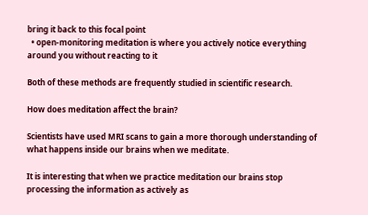bring it back to this focal point
  • open-monitoring meditation is where you actively notice everything around you without reacting to it

Both of these methods are frequently studied in scientific research.

How does meditation affect the brain?

Scientists have used MRI scans to gain a more thorough understanding of what happens inside our brains when we meditate.

It is interesting that when we practice meditation our brains stop processing the information as actively as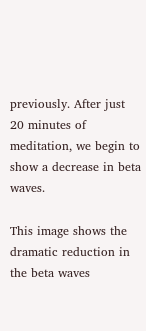previously. After just 20 minutes of meditation, we begin to show a decrease in beta waves.

This image shows the dramatic reduction in the beta waves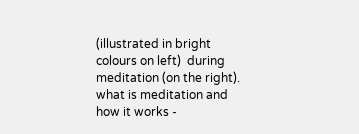(illustrated in bright colours on left)  during meditation (on the right).
what is meditation and how it works -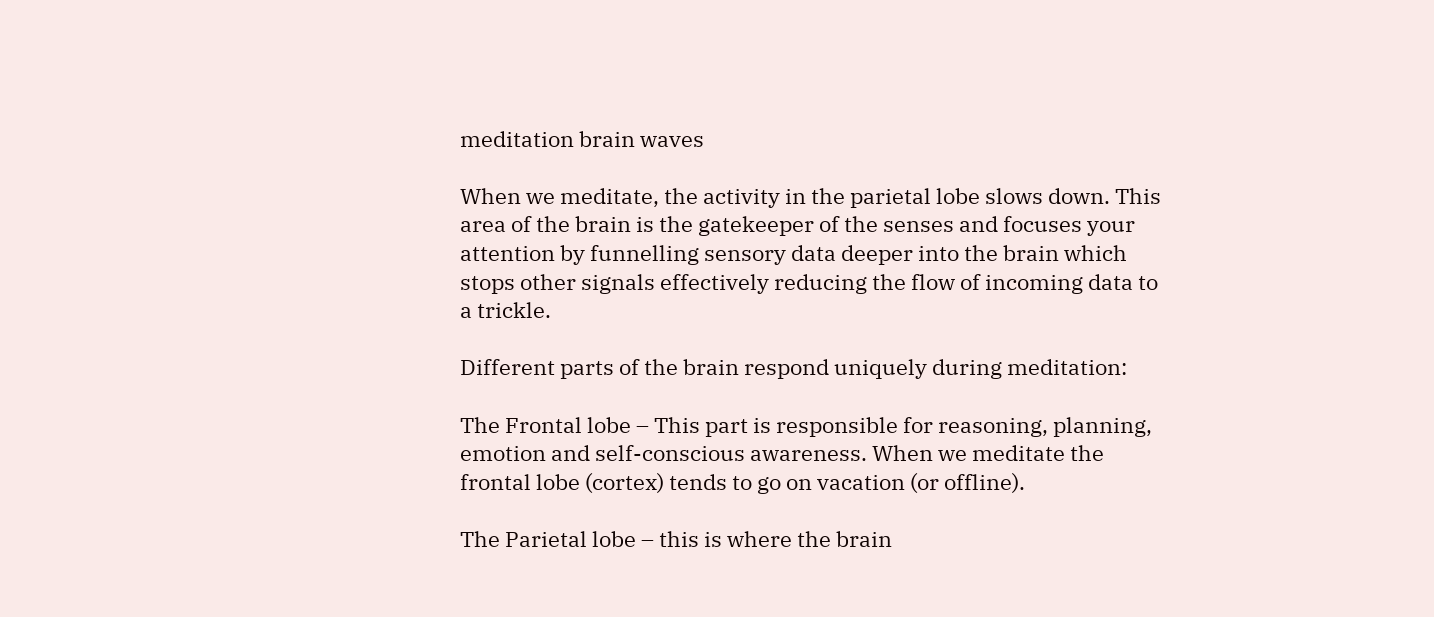meditation brain waves

When we meditate, the activity in the parietal lobe slows down. This area of the brain is the gatekeeper of the senses and focuses your attention by funnelling sensory data deeper into the brain which stops other signals effectively reducing the flow of incoming data to a trickle.

Different parts of the brain respond uniquely during meditation:

The Frontal lobe – This part is responsible for reasoning, planning, emotion and self-conscious awareness. When we meditate the frontal lobe (cortex) tends to go on vacation (or offline).

The Parietal lobe – this is where the brain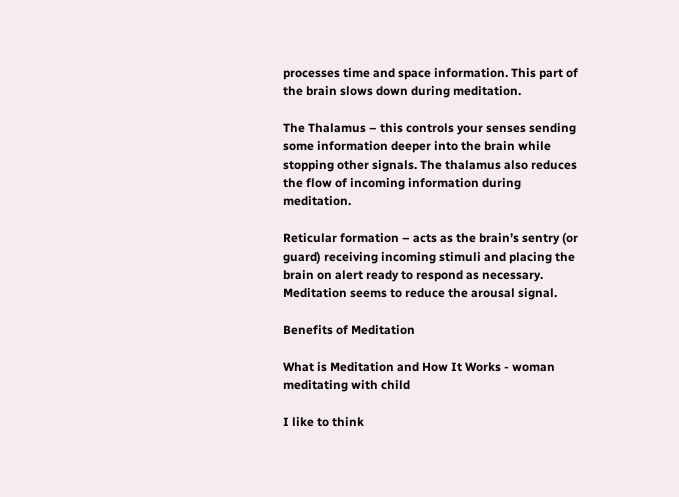processes time and space information. This part of the brain slows down during meditation.

The Thalamus – this controls your senses sending some information deeper into the brain while stopping other signals. The thalamus also reduces the flow of incoming information during meditation.

Reticular formation – acts as the brain’s sentry (or guard) receiving incoming stimuli and placing the brain on alert ready to respond as necessary. Meditation seems to reduce the arousal signal.

Benefits of Meditation

What is Meditation and How It Works - woman meditating with child

I like to think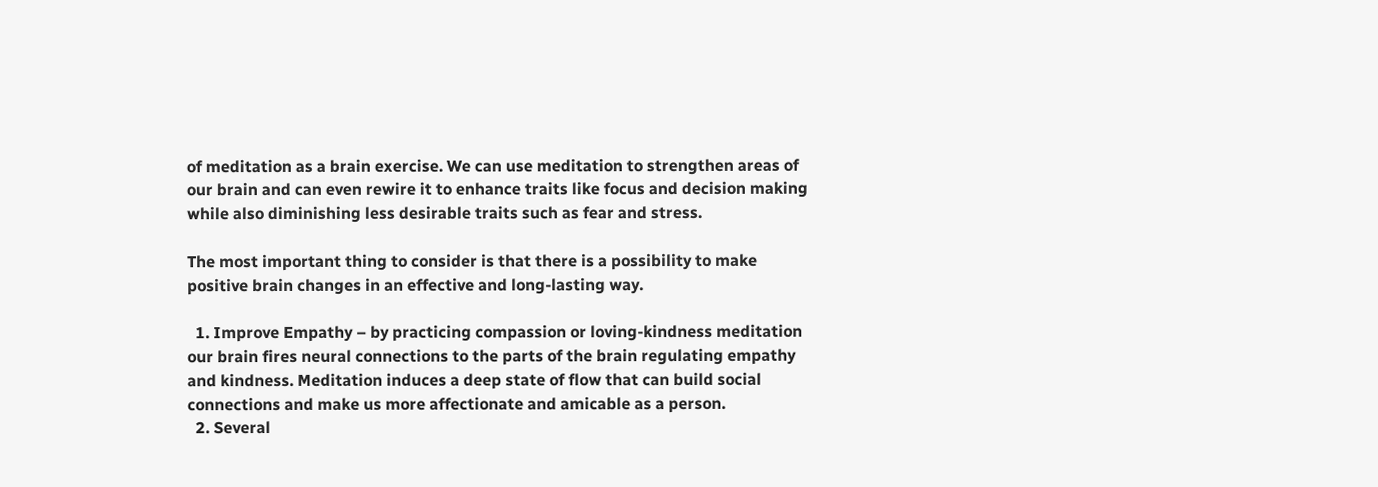of meditation as a brain exercise. We can use meditation to strengthen areas of our brain and can even rewire it to enhance traits like focus and decision making while also diminishing less desirable traits such as fear and stress.

The most important thing to consider is that there is a possibility to make positive brain changes in an effective and long-lasting way.

  1. Improve Empathy – by practicing compassion or loving-kindness meditation our brain fires neural connections to the parts of the brain regulating empathy and kindness. Meditation induces a deep state of flow that can build social connections and make us more affectionate and amicable as a person.
  2. Several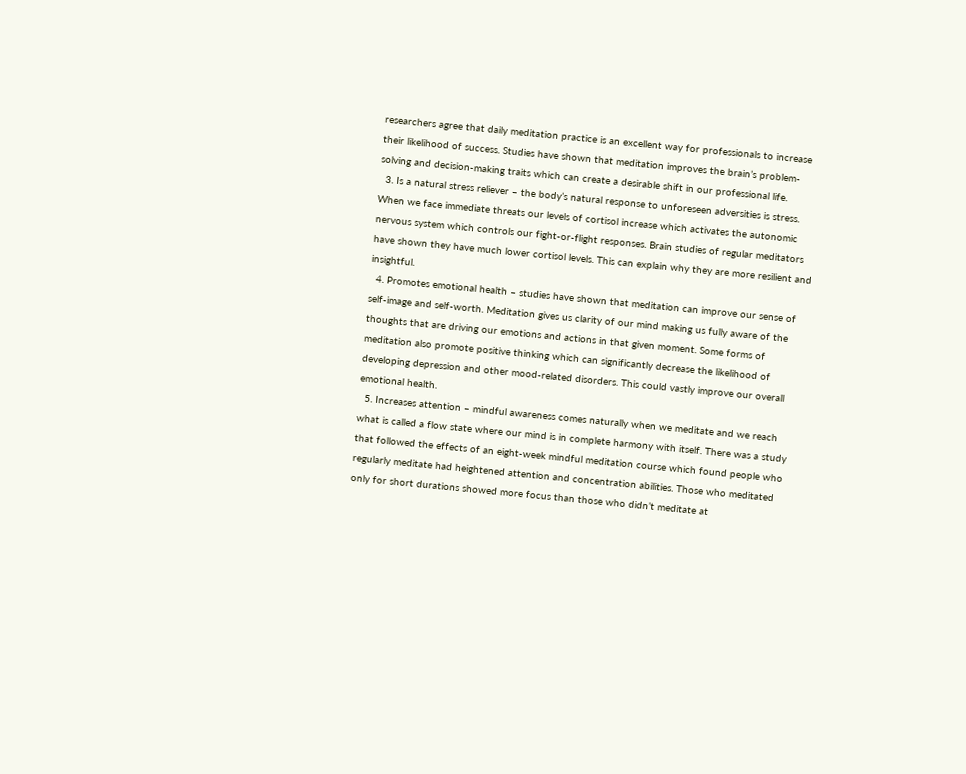researchers agree that daily meditation practice is an excellent way for professionals to increase their likelihood of success. Studies have shown that meditation improves the brain’s problem-solving and decision-making traits which can create a desirable shift in our professional life.
  3. Is a natural stress reliever – the body’s natural response to unforeseen adversities is stress. When we face immediate threats our levels of cortisol increase which activates the autonomic nervous system which controls our fight-or-flight responses. Brain studies of regular meditators have shown they have much lower cortisol levels. This can explain why they are more resilient and insightful.
  4. Promotes emotional health – studies have shown that meditation can improve our sense of self-image and self-worth. Meditation gives us clarity of our mind making us fully aware of the thoughts that are driving our emotions and actions in that given moment. Some forms of meditation also promote positive thinking which can significantly decrease the likelihood of developing depression and other mood-related disorders. This could vastly improve our overall emotional health.
  5. Increases attention – mindful awareness comes naturally when we meditate and we reach what is called a flow state where our mind is in complete harmony with itself. There was a study that followed the effects of an eight-week mindful meditation course which found people who regularly meditate had heightened attention and concentration abilities. Those who meditated only for short durations showed more focus than those who didn’t meditate at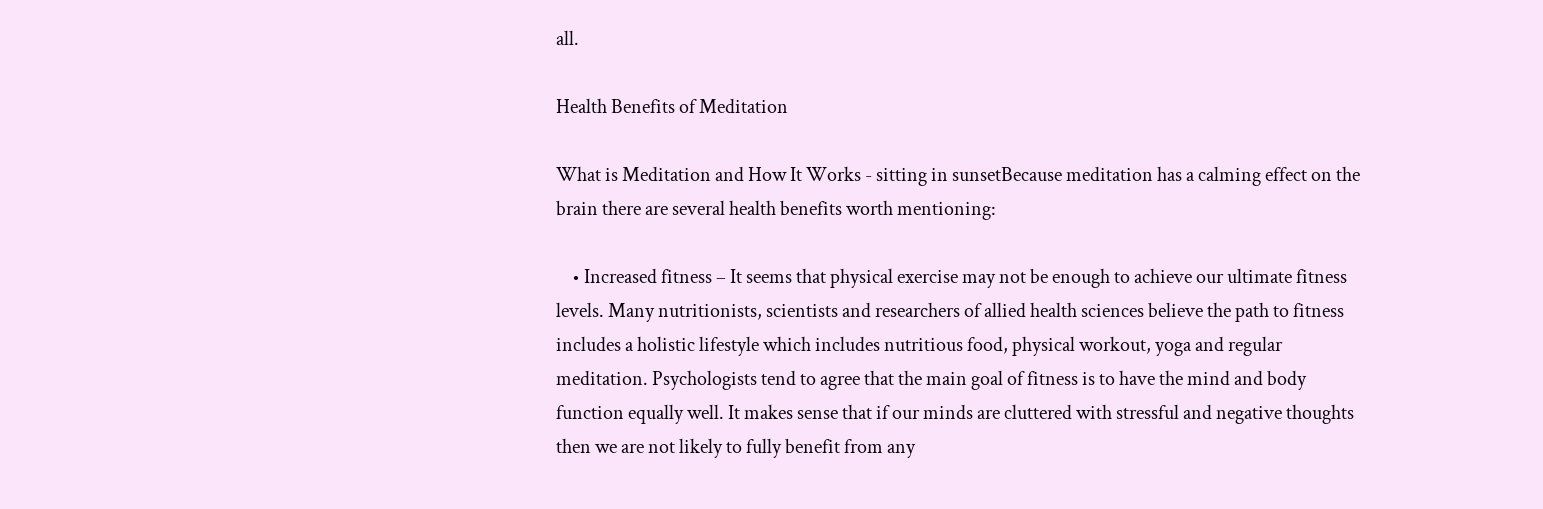all.

Health Benefits of Meditation

What is Meditation and How It Works - sitting in sunsetBecause meditation has a calming effect on the brain there are several health benefits worth mentioning:

    • Increased fitness – It seems that physical exercise may not be enough to achieve our ultimate fitness levels. Many nutritionists, scientists and researchers of allied health sciences believe the path to fitness includes a holistic lifestyle which includes nutritious food, physical workout, yoga and regular meditation. Psychologists tend to agree that the main goal of fitness is to have the mind and body function equally well. It makes sense that if our minds are cluttered with stressful and negative thoughts then we are not likely to fully benefit from any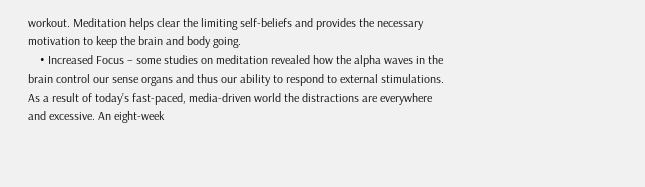workout. Meditation helps clear the limiting self-beliefs and provides the necessary motivation to keep the brain and body going.
    • Increased Focus – some studies on meditation revealed how the alpha waves in the brain control our sense organs and thus our ability to respond to external stimulations. As a result of today’s fast-paced, media-driven world the distractions are everywhere and excessive. An eight-week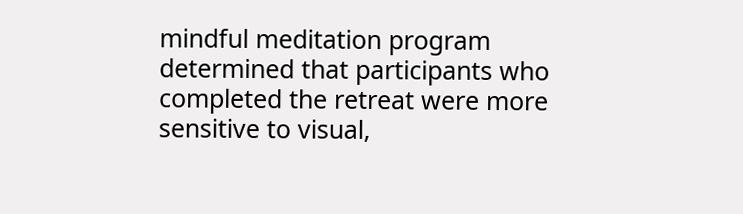mindful meditation program determined that participants who completed the retreat were more sensitive to visual,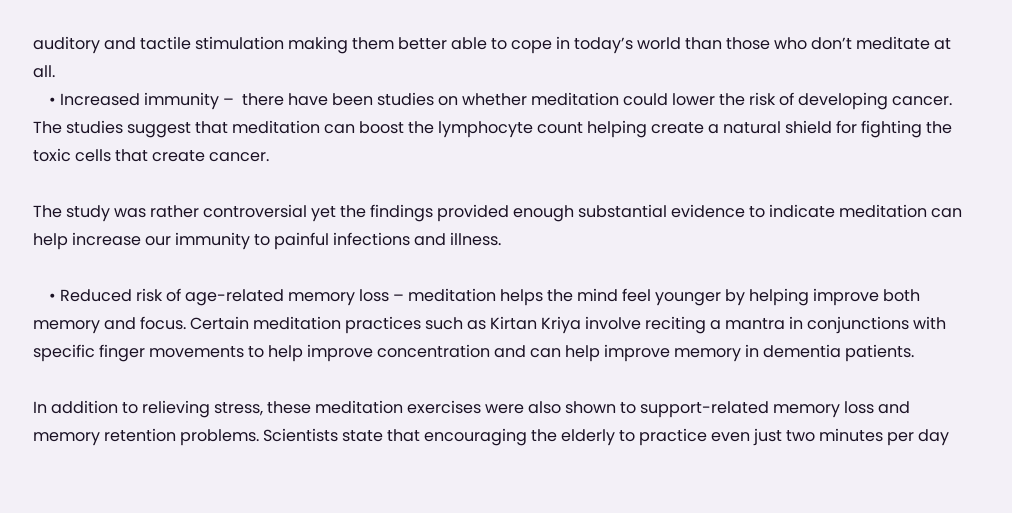auditory and tactile stimulation making them better able to cope in today’s world than those who don’t meditate at all.
    • Increased immunity –  there have been studies on whether meditation could lower the risk of developing cancer. The studies suggest that meditation can boost the lymphocyte count helping create a natural shield for fighting the toxic cells that create cancer.

The study was rather controversial yet the findings provided enough substantial evidence to indicate meditation can help increase our immunity to painful infections and illness.

    • Reduced risk of age-related memory loss – meditation helps the mind feel younger by helping improve both memory and focus. Certain meditation practices such as Kirtan Kriya involve reciting a mantra in conjunctions with specific finger movements to help improve concentration and can help improve memory in dementia patients.

In addition to relieving stress, these meditation exercises were also shown to support-related memory loss and memory retention problems. Scientists state that encouraging the elderly to practice even just two minutes per day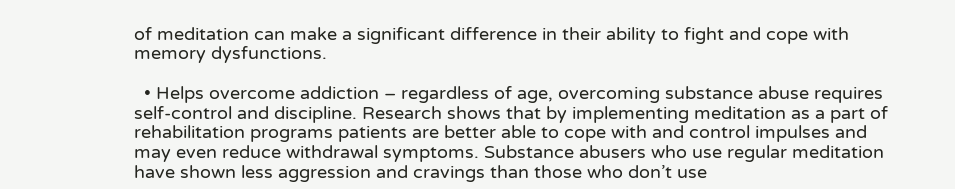of meditation can make a significant difference in their ability to fight and cope with memory dysfunctions.

  • Helps overcome addiction – regardless of age, overcoming substance abuse requires self-control and discipline. Research shows that by implementing meditation as a part of rehabilitation programs patients are better able to cope with and control impulses and may even reduce withdrawal symptoms. Substance abusers who use regular meditation have shown less aggression and cravings than those who don’t use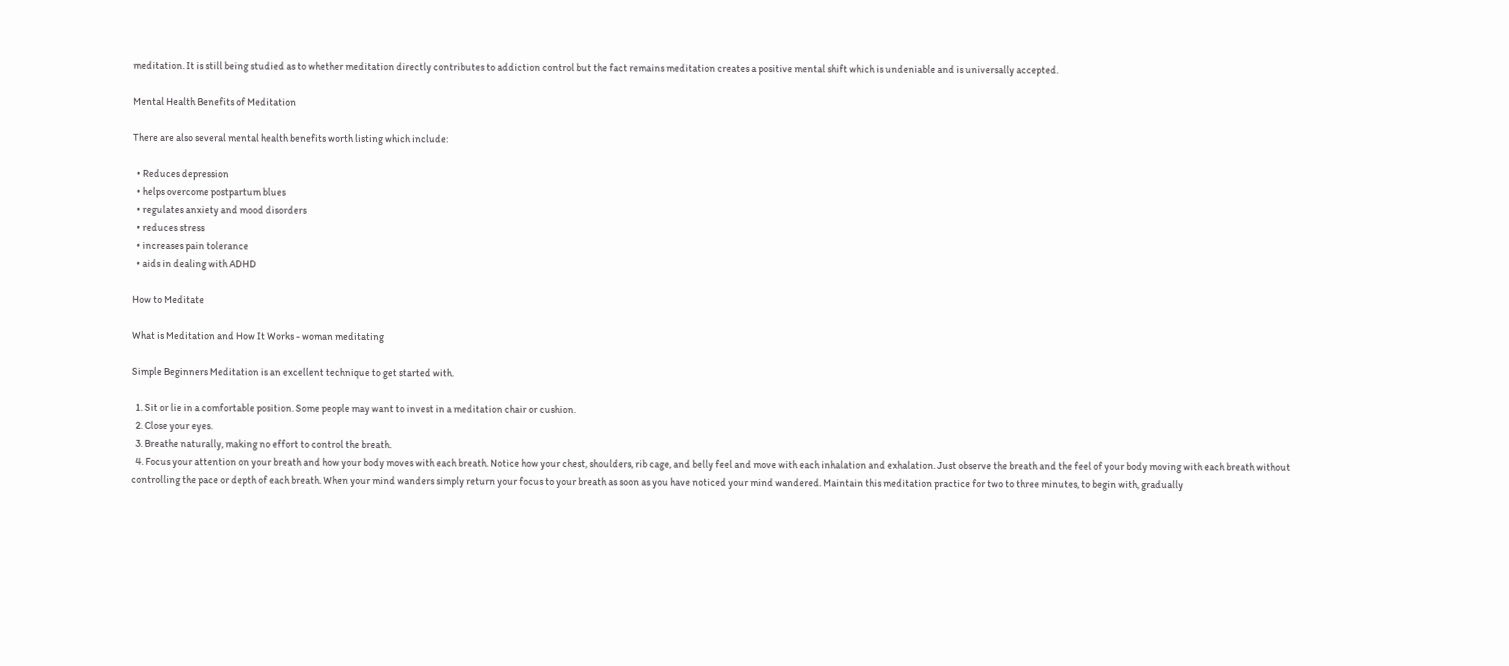meditation. It is still being studied as to whether meditation directly contributes to addiction control but the fact remains meditation creates a positive mental shift which is undeniable and is universally accepted.

Mental Health Benefits of Meditation

There are also several mental health benefits worth listing which include:

  • Reduces depression
  • helps overcome postpartum blues
  • regulates anxiety and mood disorders
  • reduces stress
  • increases pain tolerance
  • aids in dealing with ADHD

How to Meditate

What is Meditation and How It Works - woman meditating

Simple Beginners Meditation is an excellent technique to get started with.

  1. Sit or lie in a comfortable position. Some people may want to invest in a meditation chair or cushion.
  2. Close your eyes.
  3. Breathe naturally, making no effort to control the breath.
  4. Focus your attention on your breath and how your body moves with each breath. Notice how your chest, shoulders, rib cage, and belly feel and move with each inhalation and exhalation. Just observe the breath and the feel of your body moving with each breath without controlling the pace or depth of each breath. When your mind wanders simply return your focus to your breath as soon as you have noticed your mind wandered. Maintain this meditation practice for two to three minutes, to begin with, gradually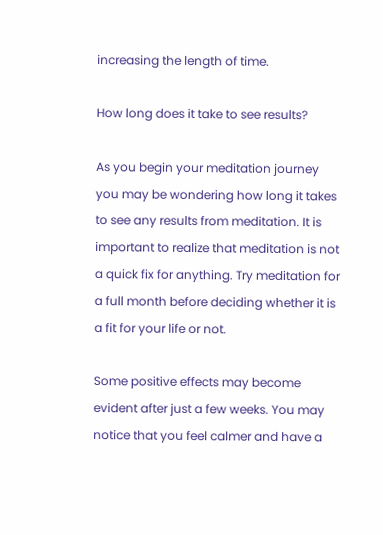increasing the length of time.

How long does it take to see results?

As you begin your meditation journey you may be wondering how long it takes to see any results from meditation. It is important to realize that meditation is not a quick fix for anything. Try meditation for a full month before deciding whether it is a fit for your life or not.

Some positive effects may become evident after just a few weeks. You may notice that you feel calmer and have a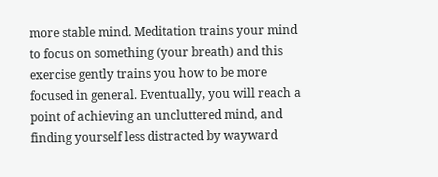more stable mind. Meditation trains your mind to focus on something (your breath) and this exercise gently trains you how to be more focused in general. Eventually, you will reach a point of achieving an uncluttered mind, and finding yourself less distracted by wayward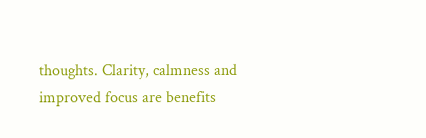thoughts. Clarity, calmness and improved focus are benefits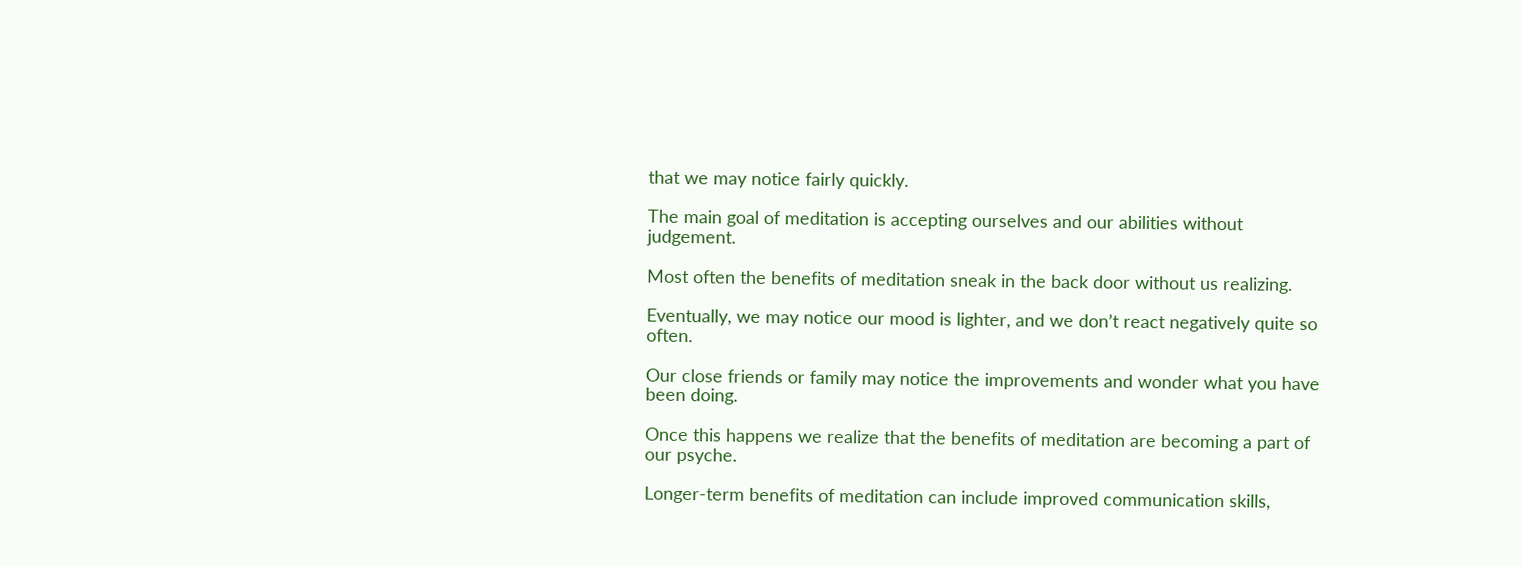that we may notice fairly quickly.

The main goal of meditation is accepting ourselves and our abilities without judgement.

Most often the benefits of meditation sneak in the back door without us realizing.

Eventually, we may notice our mood is lighter, and we don’t react negatively quite so often.

Our close friends or family may notice the improvements and wonder what you have been doing.

Once this happens we realize that the benefits of meditation are becoming a part of our psyche.

Longer-term benefits of meditation can include improved communication skills,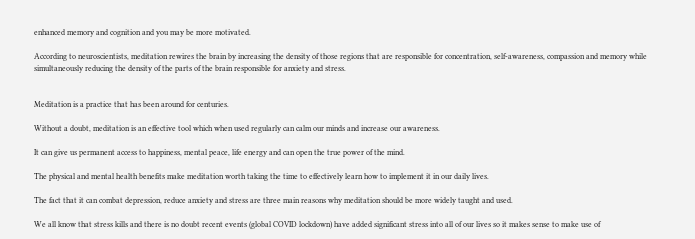enhanced memory and cognition and you may be more motivated.

According to neuroscientists, meditation rewires the brain by increasing the density of those regions that are responsible for concentration, self-awareness, compassion and memory while simultaneously reducing the density of the parts of the brain responsible for anxiety and stress.


Meditation is a practice that has been around for centuries.

Without a doubt, meditation is an effective tool which when used regularly can calm our minds and increase our awareness.

It can give us permanent access to happiness, mental peace, life energy and can open the true power of the mind.

The physical and mental health benefits make meditation worth taking the time to effectively learn how to implement it in our daily lives.

The fact that it can combat depression, reduce anxiety and stress are three main reasons why meditation should be more widely taught and used.

We all know that stress kills and there is no doubt recent events (global COVID lockdown) have added significant stress into all of our lives so it makes sense to make use of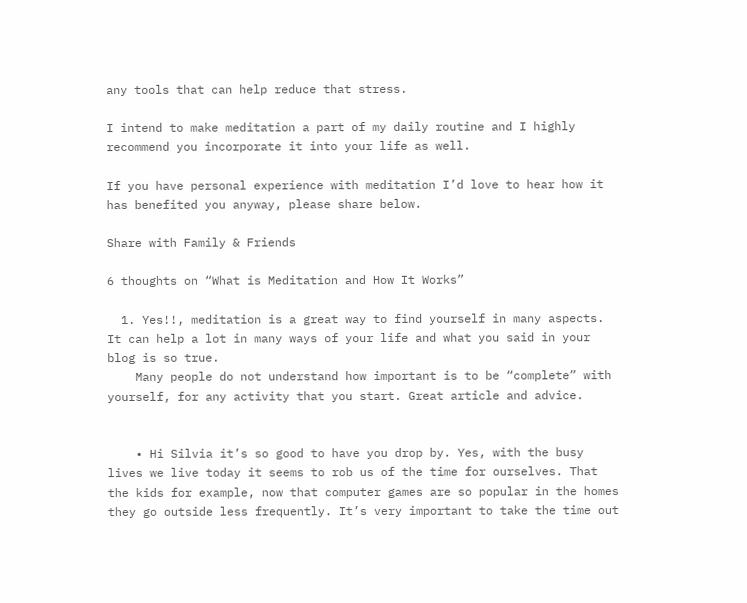any tools that can help reduce that stress.

I intend to make meditation a part of my daily routine and I highly recommend you incorporate it into your life as well.

If you have personal experience with meditation I’d love to hear how it has benefited you anyway, please share below.

Share with Family & Friends

6 thoughts on “What is Meditation and How It Works”

  1. Yes!!, meditation is a great way to find yourself in many aspects. It can help a lot in many ways of your life and what you said in your blog is so true.
    Many people do not understand how important is to be “complete” with yourself, for any activity that you start. Great article and advice.


    • Hi Silvia it’s so good to have you drop by. Yes, with the busy lives we live today it seems to rob us of the time for ourselves. That the kids for example, now that computer games are so popular in the homes they go outside less frequently. It’s very important to take the time out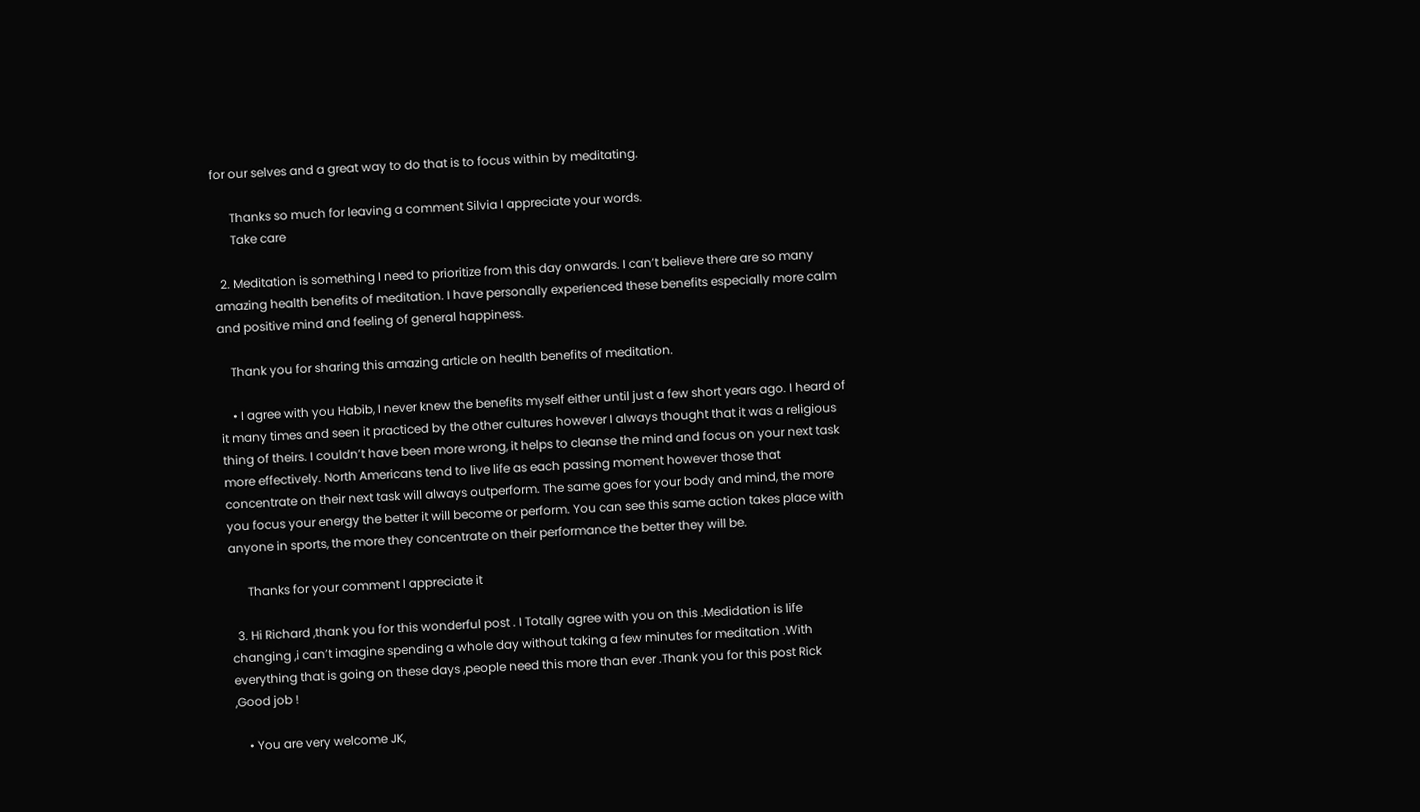for our selves and a great way to do that is to focus within by meditating.

      Thanks so much for leaving a comment Silvia I appreciate your words.
      Take care

  2. Meditation is something I need to prioritize from this day onwards. I can’t believe there are so many amazing health benefits of meditation. I have personally experienced these benefits especially more calm and positive mind and feeling of general happiness.

    Thank you for sharing this amazing article on health benefits of meditation.

    • I agree with you Habib, I never knew the benefits myself either until just a few short years ago. I heard of it many times and seen it practiced by the other cultures however I always thought that it was a religious thing of theirs. I couldn’t have been more wrong, it helps to cleanse the mind and focus on your next task more effectively. North Americans tend to live life as each passing moment however those that concentrate on their next task will always outperform. The same goes for your body and mind, the more you focus your energy the better it will become or perform. You can see this same action takes place with anyone in sports, the more they concentrate on their performance the better they will be.

      Thanks for your comment I appreciate it

  3. Hi Richard ,thank you for this wonderful post . I Totally agree with you on this .Medidation is life changing ,i can’t imagine spending a whole day without taking a few minutes for meditation .With everything that is going on these days ,people need this more than ever .Thank you for this post Rick ,Good job !

    • You are very welcome JK,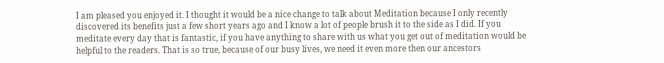I am pleased you enjoyed it. I thought it would be a nice change to talk about Meditation because I only recently discovered its benefits just a few short years ago and I know a lot of people brush it to the side as I did. If you meditate every day that is fantastic, if you have anything to share with us what you get out of meditation would be helpful to the readers. That is so true, because of our busy lives, we need it even more then our ancestors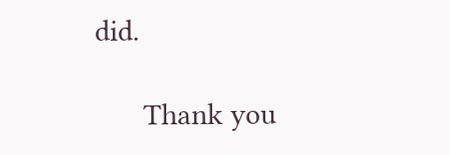did.

      Thank you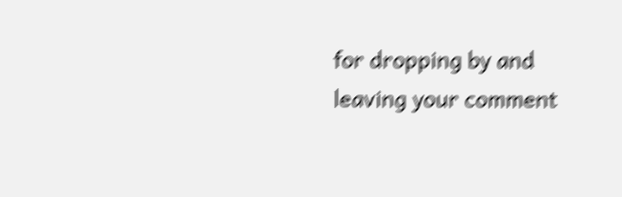for dropping by and leaving your comment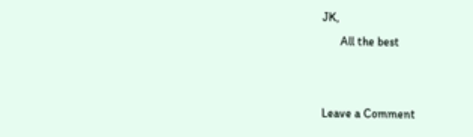JK,
      All the best


Leave a Comment